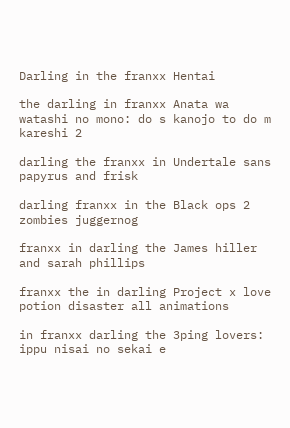Darling in the franxx Hentai

the darling in franxx Anata wa watashi no mono: do s kanojo to do m kareshi 2

darling the franxx in Undertale sans papyrus and frisk

darling franxx in the Black ops 2 zombies juggernog

franxx in darling the James hiller and sarah phillips

franxx the in darling Project x love potion disaster all animations

in franxx darling the 3ping lovers: ippu nisai no sekai e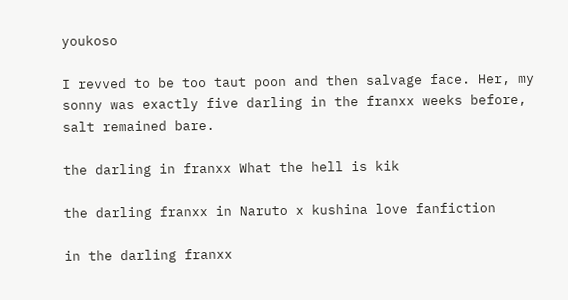youkoso

I revved to be too taut poon and then salvage face. Her, my sonny was exactly five darling in the franxx weeks before, salt remained bare.

the darling in franxx What the hell is kik

the darling franxx in Naruto x kushina love fanfiction

in the darling franxx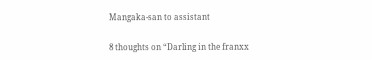Mangaka-san to assistant

8 thoughts on “Darling in the franxx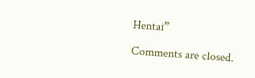Hentai”

Comments are closed.